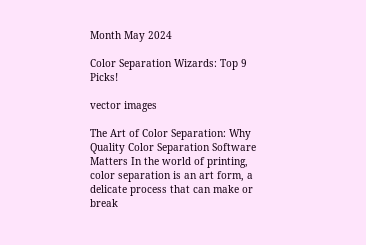Month May 2024

Color Separation Wizards: Top 9 Picks!

vector images

The Art of Color Separation: Why Quality Color Separation Software Matters In the world of printing, color separation is an art form, a delicate process that can make or break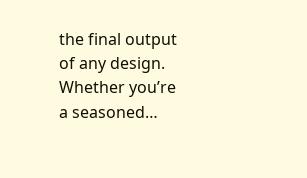the final output of any design. Whether you’re a seasoned…